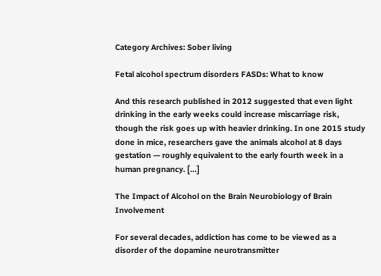Category Archives: Sober living

Fetal alcohol spectrum disorders FASDs: What to know

And this research published in 2012 suggested that even light drinking in the early weeks could increase miscarriage risk, though the risk goes up with heavier drinking. In one 2015 study done in mice, researchers gave the animals alcohol at 8 days gestation — roughly equivalent to the early fourth week in a human pregnancy. […]

The Impact of Alcohol on the Brain Neurobiology of Brain Involvement

For several decades, addiction has come to be viewed as a disorder of the dopamine neurotransmitter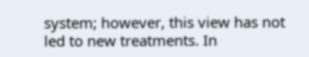system; however, this view has not led to new treatments. In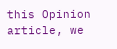this Opinion article, we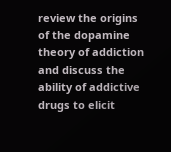review the origins of the dopamine theory of addiction and discuss the ability of addictive drugs to elicit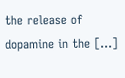the release of dopamine in the […]